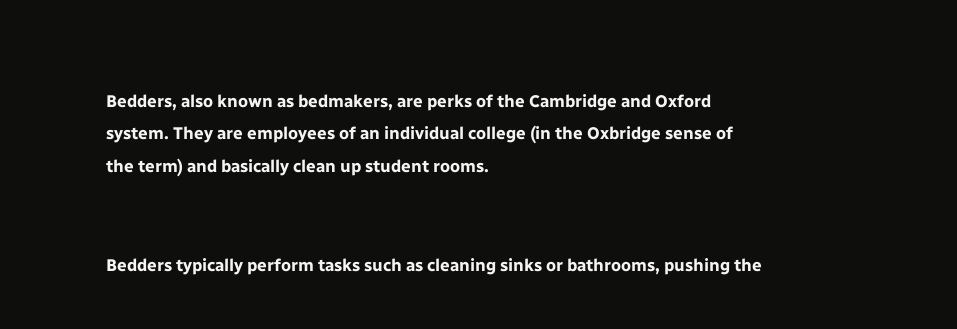Bedders, also known as bedmakers, are perks of the Cambridge and Oxford system. They are employees of an individual college (in the Oxbridge sense of the term) and basically clean up student rooms.


Bedders typically perform tasks such as cleaning sinks or bathrooms, pushing the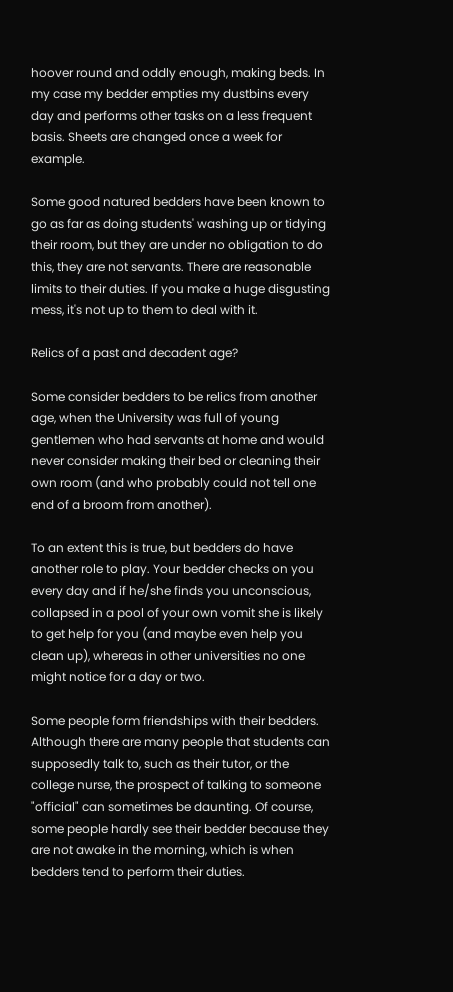hoover round and oddly enough, making beds. In my case my bedder empties my dustbins every day and performs other tasks on a less frequent basis. Sheets are changed once a week for example.

Some good natured bedders have been known to go as far as doing students' washing up or tidying their room, but they are under no obligation to do this, they are not servants. There are reasonable limits to their duties. If you make a huge disgusting mess, it's not up to them to deal with it.

Relics of a past and decadent age?

Some consider bedders to be relics from another age, when the University was full of young gentlemen who had servants at home and would never consider making their bed or cleaning their own room (and who probably could not tell one end of a broom from another).

To an extent this is true, but bedders do have another role to play. Your bedder checks on you every day and if he/she finds you unconscious, collapsed in a pool of your own vomit she is likely to get help for you (and maybe even help you clean up), whereas in other universities no one might notice for a day or two.

Some people form friendships with their bedders. Although there are many people that students can supposedly talk to, such as their tutor, or the college nurse, the prospect of talking to someone "official" can sometimes be daunting. Of course, some people hardly see their bedder because they are not awake in the morning, which is when bedders tend to perform their duties.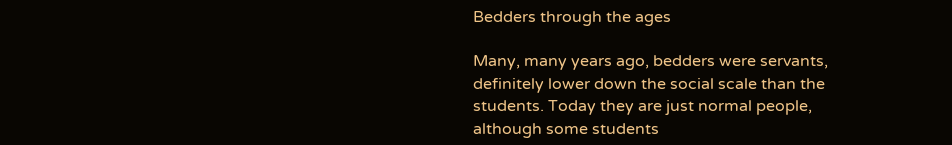Bedders through the ages

Many, many years ago, bedders were servants, definitely lower down the social scale than the students. Today they are just normal people, although some students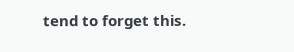tend to forget this.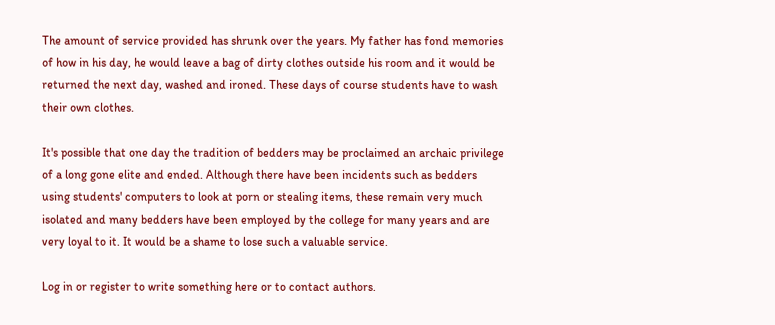The amount of service provided has shrunk over the years. My father has fond memories of how in his day, he would leave a bag of dirty clothes outside his room and it would be returned the next day, washed and ironed. These days of course students have to wash their own clothes.

It's possible that one day the tradition of bedders may be proclaimed an archaic privilege of a long gone elite and ended. Although there have been incidents such as bedders using students' computers to look at porn or stealing items, these remain very much isolated and many bedders have been employed by the college for many years and are very loyal to it. It would be a shame to lose such a valuable service.

Log in or register to write something here or to contact authors.